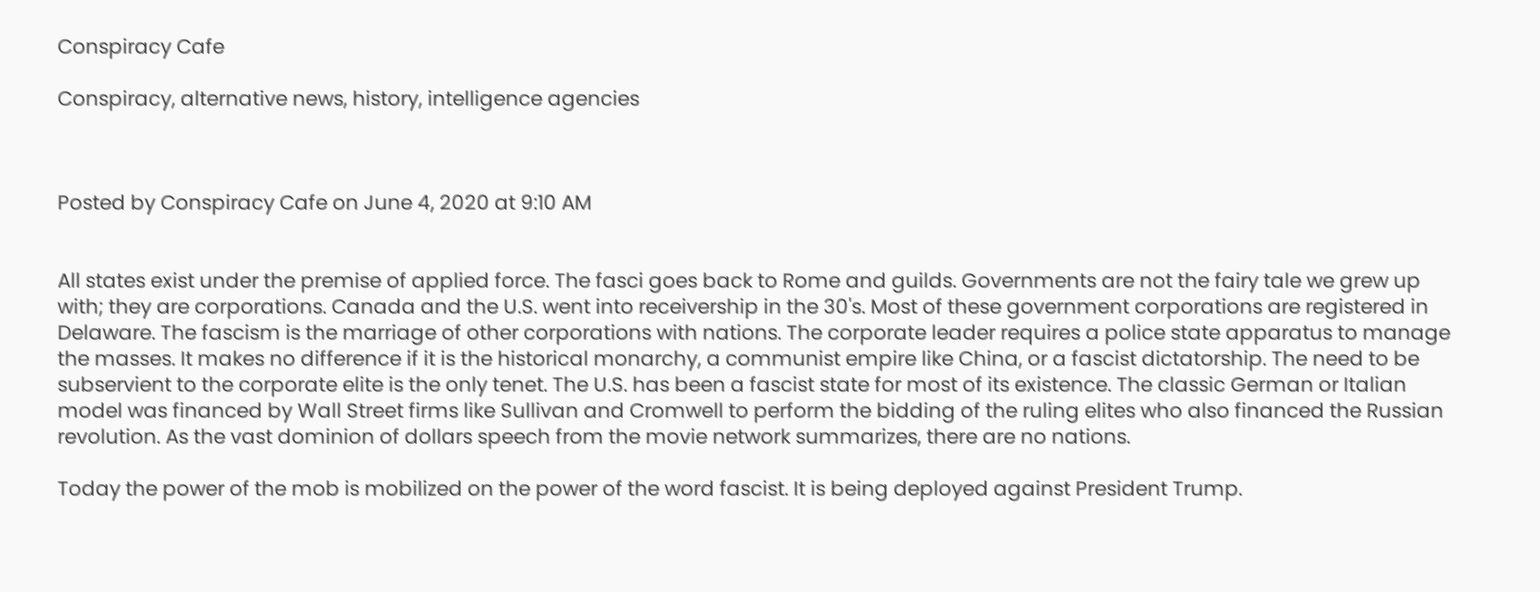Conspiracy Cafe

Conspiracy, alternative news, history, intelligence agencies



Posted by Conspiracy Cafe on June 4, 2020 at 9:10 AM


All states exist under the premise of applied force. The fasci goes back to Rome and guilds. Governments are not the fairy tale we grew up with; they are corporations. Canada and the U.S. went into receivership in the 30's. Most of these government corporations are registered in Delaware. The fascism is the marriage of other corporations with nations. The corporate leader requires a police state apparatus to manage the masses. It makes no difference if it is the historical monarchy, a communist empire like China, or a fascist dictatorship. The need to be subservient to the corporate elite is the only tenet. The U.S. has been a fascist state for most of its existence. The classic German or Italian model was financed by Wall Street firms like Sullivan and Cromwell to perform the bidding of the ruling elites who also financed the Russian revolution. As the vast dominion of dollars speech from the movie network summarizes, there are no nations.

Today the power of the mob is mobilized on the power of the word fascist. It is being deployed against President Trump.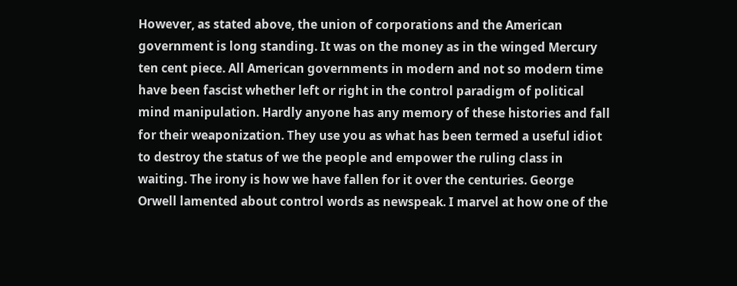However, as stated above, the union of corporations and the American government is long standing. It was on the money as in the winged Mercury ten cent piece. All American governments in modern and not so modern time have been fascist whether left or right in the control paradigm of political mind manipulation. Hardly anyone has any memory of these histories and fall for their weaponization. They use you as what has been termed a useful idiot to destroy the status of we the people and empower the ruling class in waiting. The irony is how we have fallen for it over the centuries. George Orwell lamented about control words as newspeak. I marvel at how one of the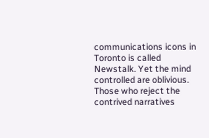communications icons in Toronto is called Newstalk. Yet the mind controlled are oblivious. Those who reject the contrived narratives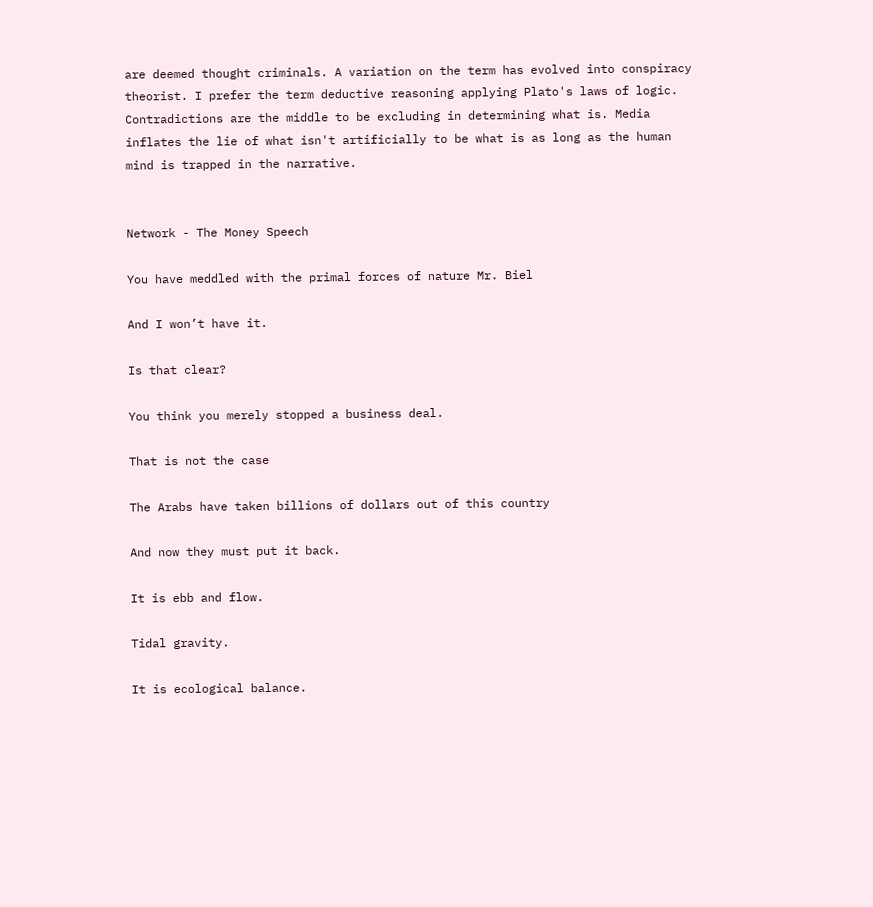are deemed thought criminals. A variation on the term has evolved into conspiracy theorist. I prefer the term deductive reasoning applying Plato's laws of logic. Contradictions are the middle to be excluding in determining what is. Media inflates the lie of what isn't artificially to be what is as long as the human mind is trapped in the narrative.


Network - The Money Speech

You have meddled with the primal forces of nature Mr. Biel

And I won’t have it.

Is that clear?

You think you merely stopped a business deal.

That is not the case

The Arabs have taken billions of dollars out of this country

And now they must put it back.

It is ebb and flow.

Tidal gravity.

It is ecological balance.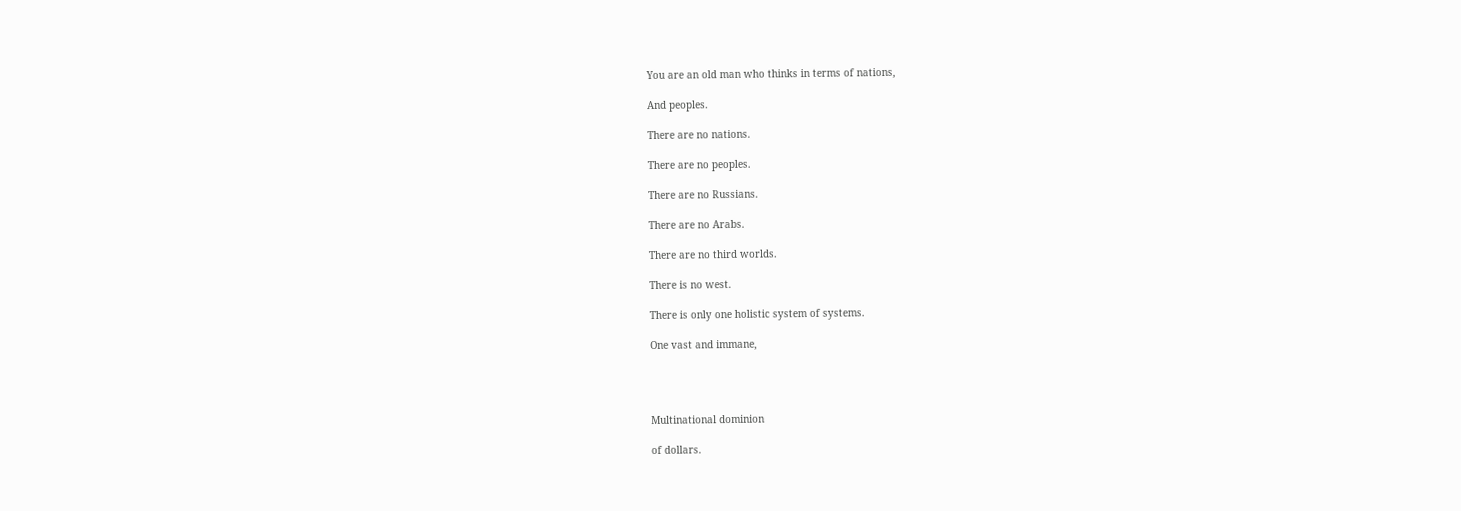You are an old man who thinks in terms of nations,

And peoples.

There are no nations.

There are no peoples.

There are no Russians.

There are no Arabs.

There are no third worlds.

There is no west.

There is only one holistic system of systems.

One vast and immane,




Multinational dominion

of dollars.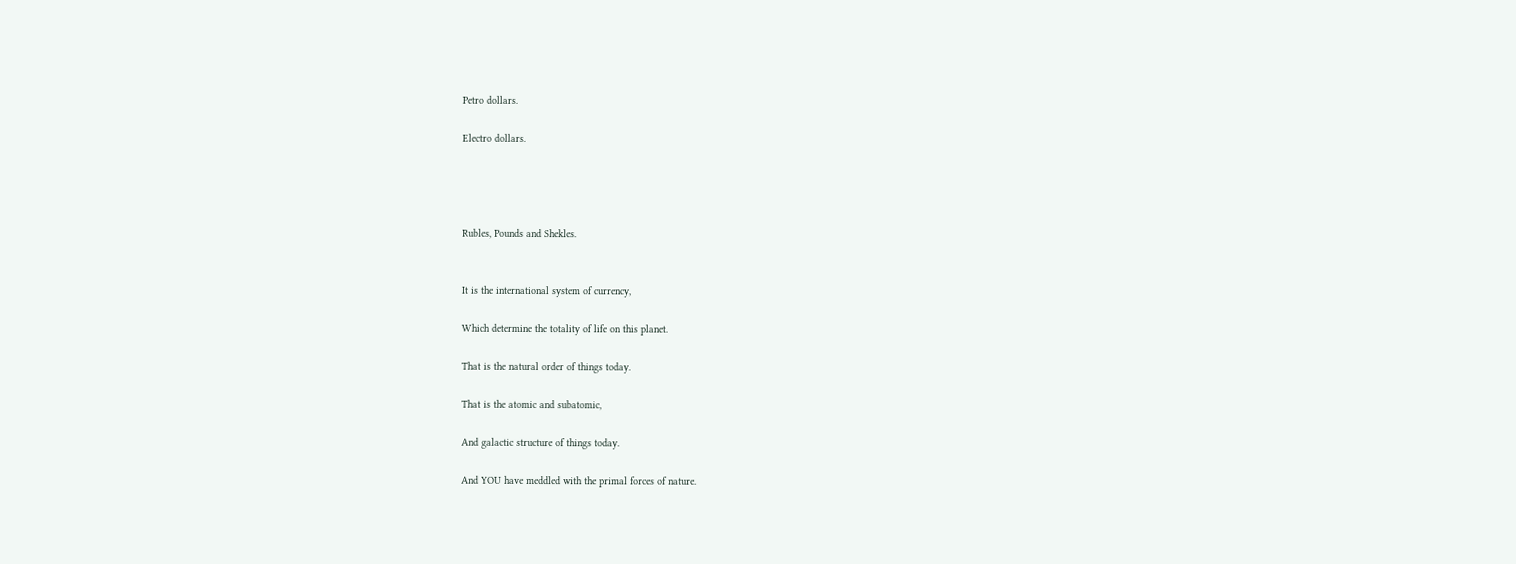Petro dollars.

Electro dollars.




Rubles, Pounds and Shekles.


It is the international system of currency,

Which determine the totality of life on this planet.

That is the natural order of things today.

That is the atomic and subatomic,

And galactic structure of things today.

And YOU have meddled with the primal forces of nature.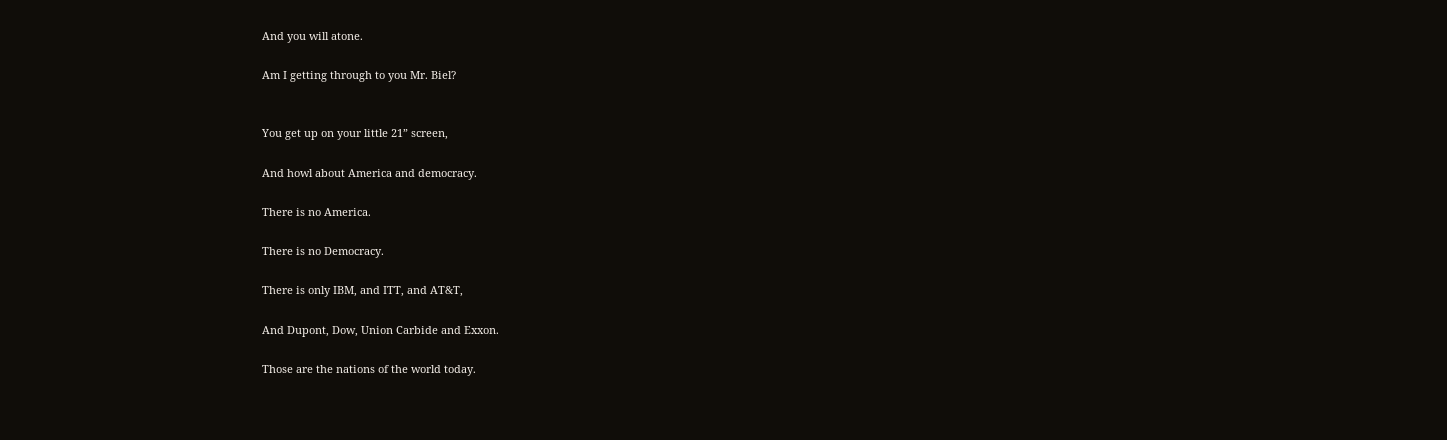And you will atone.

Am I getting through to you Mr. Biel?


You get up on your little 21” screen,

And howl about America and democracy.

There is no America.

There is no Democracy.

There is only IBM, and ITT, and AT&T,

And Dupont, Dow, Union Carbide and Exxon.

Those are the nations of the world today.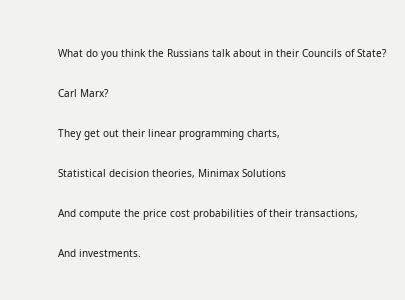What do you think the Russians talk about in their Councils of State?

Carl Marx?

They get out their linear programming charts,

Statistical decision theories, Minimax Solutions

And compute the price cost probabilities of their transactions,

And investments.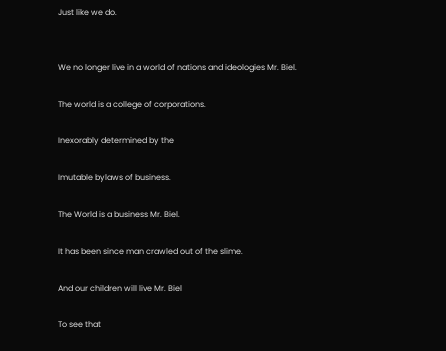Just like we do.


We no longer live in a world of nations and ideologies Mr. Biel.

The world is a college of corporations.

Inexorably determined by the

Imutable bylaws of business.

The World is a business Mr. Biel.

It has been since man crawled out of the slime.

And our children will live Mr. Biel

To see that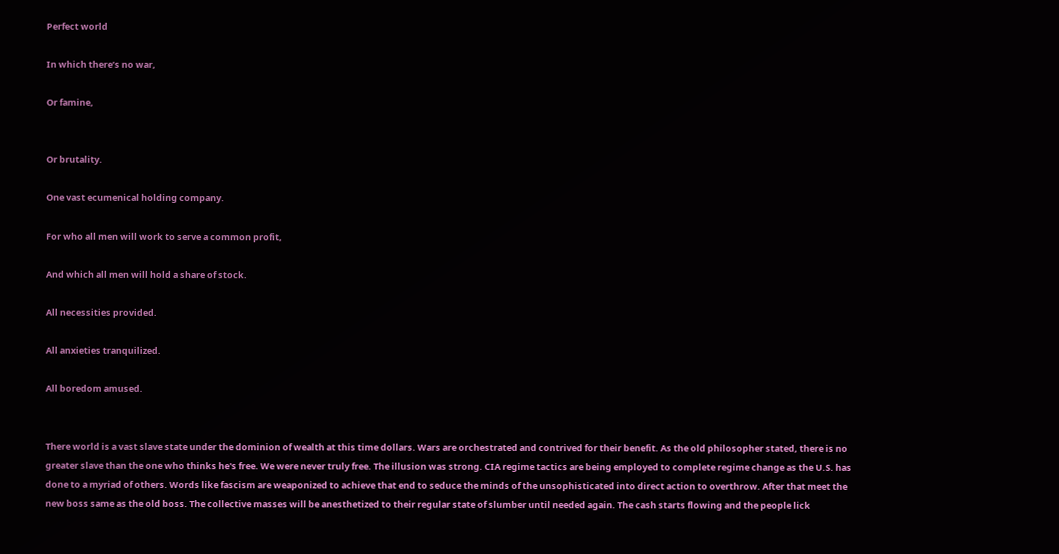Perfect world

In which there’s no war,

Or famine,


Or brutality.

One vast ecumenical holding company.

For who all men will work to serve a common profit,

And which all men will hold a share of stock.

All necessities provided.

All anxieties tranquilized.

All boredom amused.


There world is a vast slave state under the dominion of wealth at this time dollars. Wars are orchestrated and contrived for their benefit. As the old philosopher stated, there is no greater slave than the one who thinks he's free. We were never truly free. The illusion was strong. CIA regime tactics are being employed to complete regime change as the U.S. has done to a myriad of others. Words like fascism are weaponized to achieve that end to seduce the minds of the unsophisticated into direct action to overthrow. After that meet the new boss same as the old boss. The collective masses will be anesthetized to their regular state of slumber until needed again. The cash starts flowing and the people lick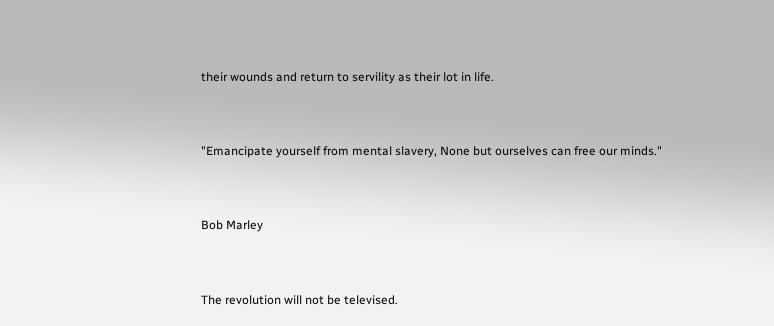their wounds and return to servility as their lot in life.


"Emancipate yourself from mental slavery, None but ourselves can free our minds."


Bob Marley


The revolution will not be televised.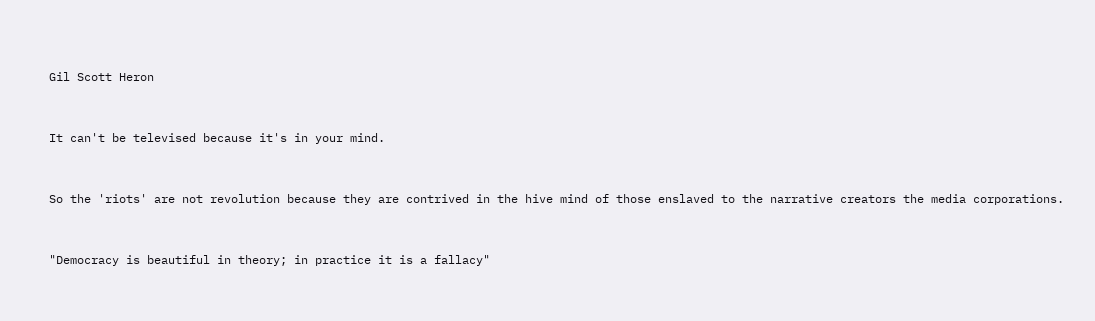Gil Scott Heron


It can't be televised because it's in your mind.


So the 'riots' are not revolution because they are contrived in the hive mind of those enslaved to the narrative creators the media corporations.


"Democracy is beautiful in theory; in practice it is a fallacy"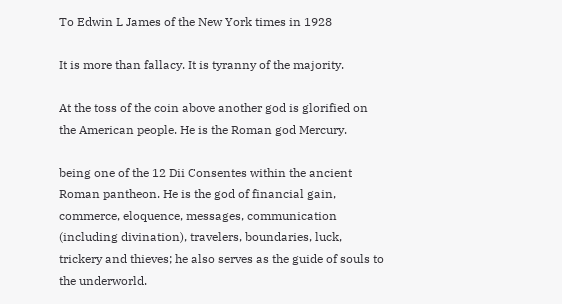To Edwin L James of the New York times in 1928

It is more than fallacy. It is tyranny of the majority.

At the toss of the coin above another god is glorified on the American people. He is the Roman god Mercury.

being one of the 12 Dii Consentes within the ancient Roman pantheon. He is the god of financial gain, commerce, eloquence, messages, communication (including divination), travelers, boundaries, luck, trickery and thieves; he also serves as the guide of souls to the underworld.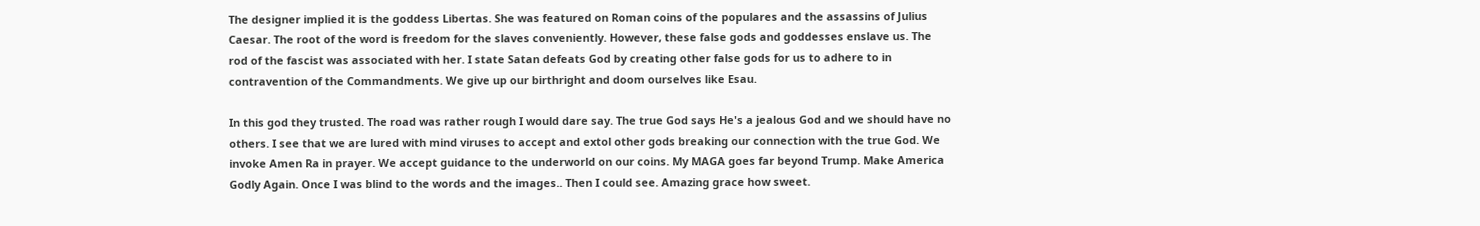The designer implied it is the goddess Libertas. She was featured on Roman coins of the populares and the assassins of Julius Caesar. The root of the word is freedom for the slaves conveniently. However, these false gods and goddesses enslave us. The rod of the fascist was associated with her. I state Satan defeats God by creating other false gods for us to adhere to in contravention of the Commandments. We give up our birthright and doom ourselves like Esau.

In this god they trusted. The road was rather rough I would dare say. The true God says He's a jealous God and we should have no others. I see that we are lured with mind viruses to accept and extol other gods breaking our connection with the true God. We invoke Amen Ra in prayer. We accept guidance to the underworld on our coins. My MAGA goes far beyond Trump. Make America Godly Again. Once I was blind to the words and the images.. Then I could see. Amazing grace how sweet.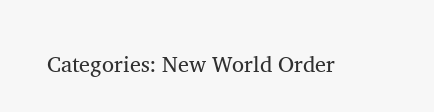Categories: New World Order